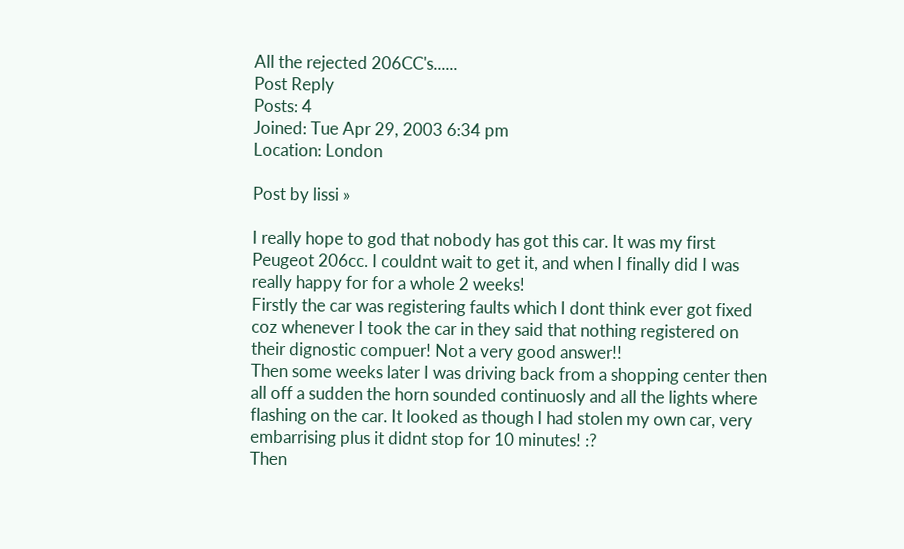All the rejected 206CC's......
Post Reply
Posts: 4
Joined: Tue Apr 29, 2003 6:34 pm
Location: London

Post by lissi »

I really hope to god that nobody has got this car. It was my first Peugeot 206cc. I couldnt wait to get it, and when I finally did I was really happy for for a whole 2 weeks!
Firstly the car was registering faults which I dont think ever got fixed coz whenever I took the car in they said that nothing registered on their dignostic compuer! Not a very good answer!!
Then some weeks later I was driving back from a shopping center then all off a sudden the horn sounded continuosly and all the lights where flashing on the car. It looked as though I had stolen my own car, very embarrising plus it didnt stop for 10 minutes! :?
Then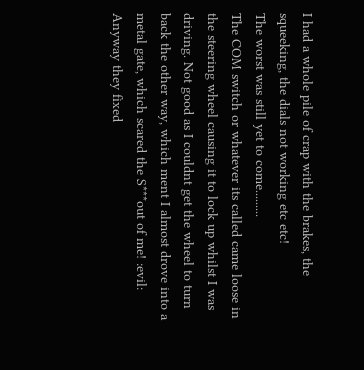I had a whole pile of crap with the brakes, the squeeking, the dials not working etc etc!
The worst was still yet to come.........
The COM switch or whatever its called came loose in the steering wheel causing it to lock up whilst I was driving. Not good as I couldnt get the wheel to turn back the other way, which ment I almost drove into a metal gate, which scared the S***out of me! :evil:
Anyway they fixed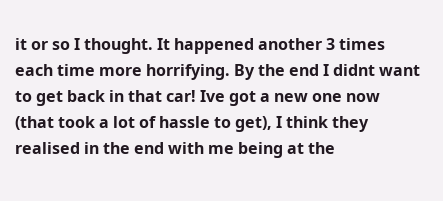it or so I thought. It happened another 3 times each time more horrifying. By the end I didnt want to get back in that car! Ive got a new one now (that took a lot of hassle to get), I think they realised in the end with me being at the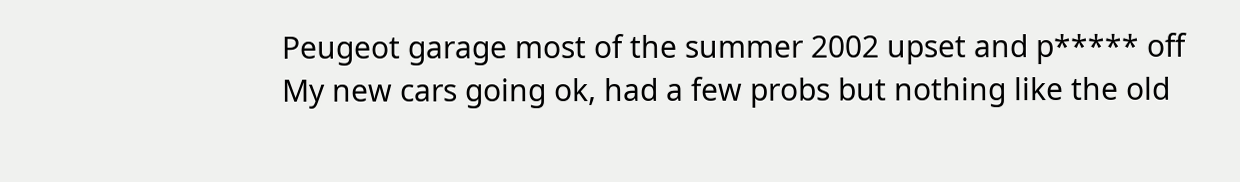Peugeot garage most of the summer 2002 upset and p***** off
My new cars going ok, had a few probs but nothing like the old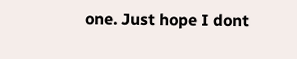one. Just hope I dont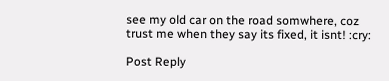see my old car on the road somwhere, coz trust me when they say its fixed, it isnt! :cry:

Post Reply